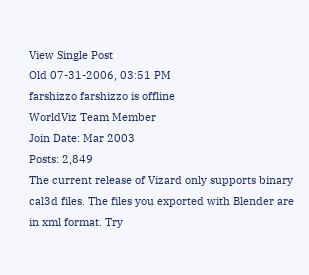View Single Post
Old 07-31-2006, 03:51 PM
farshizzo farshizzo is offline
WorldViz Team Member
Join Date: Mar 2003
Posts: 2,849
The current release of Vizard only supports binary cal3d files. The files you exported with Blender are in xml format. Try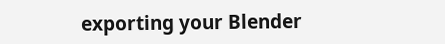exporting your Blender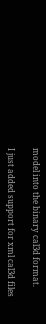model into the binary cal3d format.

I just added support for xml cal3d files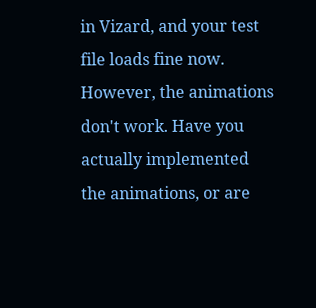in Vizard, and your test file loads fine now. However, the animations don't work. Have you actually implemented the animations, or are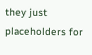they just placeholders for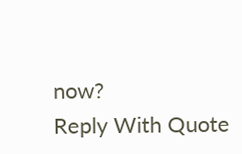now?
Reply With Quote